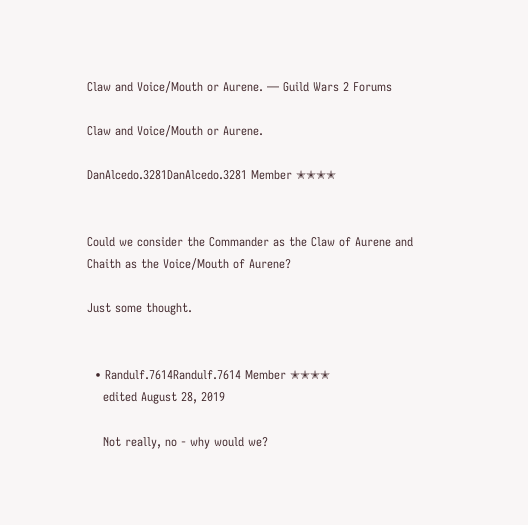Claw and Voice/Mouth or Aurene. — Guild Wars 2 Forums

Claw and Voice/Mouth or Aurene.

DanAlcedo.3281DanAlcedo.3281 Member ✭✭✭✭


Could we consider the Commander as the Claw of Aurene and Chaith as the Voice/Mouth of Aurene?

Just some thought.


  • Randulf.7614Randulf.7614 Member ✭✭✭✭
    edited August 28, 2019

    Not really, no - why would we?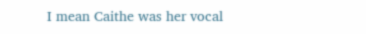I mean Caithe was her vocal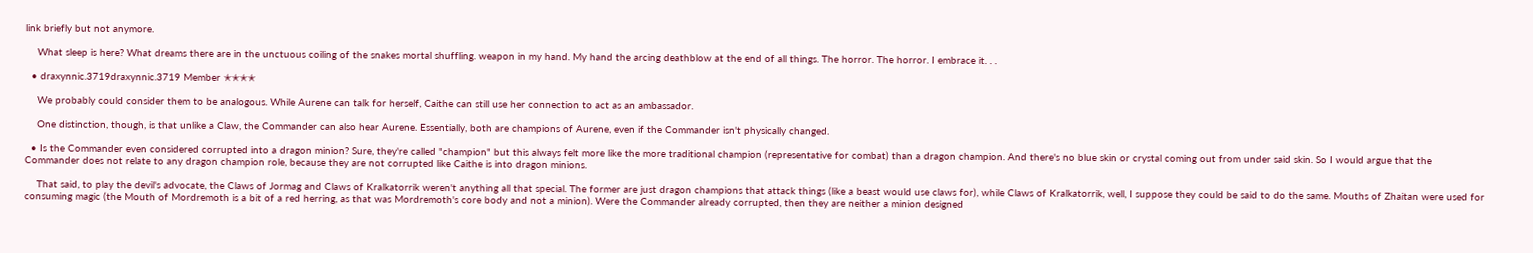link briefly but not anymore.

    What sleep is here? What dreams there are in the unctuous coiling of the snakes mortal shuffling. weapon in my hand. My hand the arcing deathblow at the end of all things. The horror. The horror. I embrace it. . .

  • draxynnic.3719draxynnic.3719 Member ✭✭✭✭

    We probably could consider them to be analogous. While Aurene can talk for herself, Caithe can still use her connection to act as an ambassador.

    One distinction, though, is that unlike a Claw, the Commander can also hear Aurene. Essentially, both are champions of Aurene, even if the Commander isn't physically changed.

  • Is the Commander even considered corrupted into a dragon minion? Sure, they're called "champion" but this always felt more like the more traditional champion (representative for combat) than a dragon champion. And there's no blue skin or crystal coming out from under said skin. So I would argue that the Commander does not relate to any dragon champion role, because they are not corrupted like Caithe is into dragon minions.

    That said, to play the devil's advocate, the Claws of Jormag and Claws of Kralkatorrik weren't anything all that special. The former are just dragon champions that attack things (like a beast would use claws for), while Claws of Kralkatorrik, well, I suppose they could be said to do the same. Mouths of Zhaitan were used for consuming magic (the Mouth of Mordremoth is a bit of a red herring, as that was Mordremoth's core body and not a minion). Were the Commander already corrupted, then they are neither a minion designed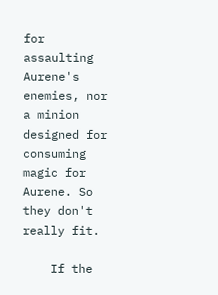for assaulting Aurene's enemies, nor a minion designed for consuming magic for Aurene. So they don't really fit.

    If the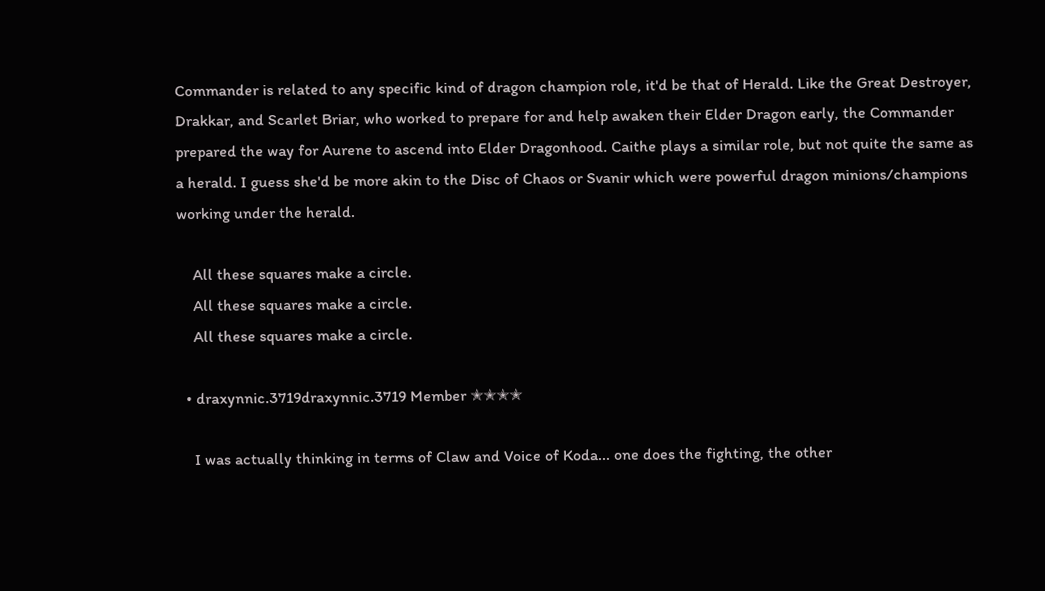Commander is related to any specific kind of dragon champion role, it'd be that of Herald. Like the Great Destroyer, Drakkar, and Scarlet Briar, who worked to prepare for and help awaken their Elder Dragon early, the Commander prepared the way for Aurene to ascend into Elder Dragonhood. Caithe plays a similar role, but not quite the same as a herald. I guess she'd be more akin to the Disc of Chaos or Svanir which were powerful dragon minions/champions working under the herald.

    All these squares make a circle.
    All these squares make a circle.
    All these squares make a circle.

  • draxynnic.3719draxynnic.3719 Member ✭✭✭✭

    I was actually thinking in terms of Claw and Voice of Koda... one does the fighting, the other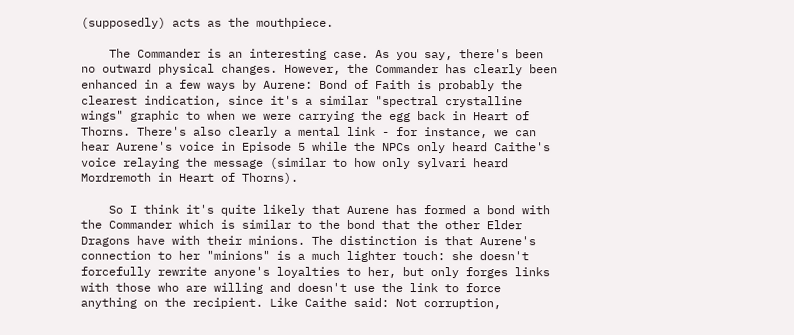(supposedly) acts as the mouthpiece.

    The Commander is an interesting case. As you say, there's been no outward physical changes. However, the Commander has clearly been enhanced in a few ways by Aurene: Bond of Faith is probably the clearest indication, since it's a similar "spectral crystalline wings" graphic to when we were carrying the egg back in Heart of Thorns. There's also clearly a mental link - for instance, we can hear Aurene's voice in Episode 5 while the NPCs only heard Caithe's voice relaying the message (similar to how only sylvari heard Mordremoth in Heart of Thorns).

    So I think it's quite likely that Aurene has formed a bond with the Commander which is similar to the bond that the other Elder Dragons have with their minions. The distinction is that Aurene's connection to her "minions" is a much lighter touch: she doesn't forcefully rewrite anyone's loyalties to her, but only forges links with those who are willing and doesn't use the link to force anything on the recipient. Like Caithe said: Not corruption,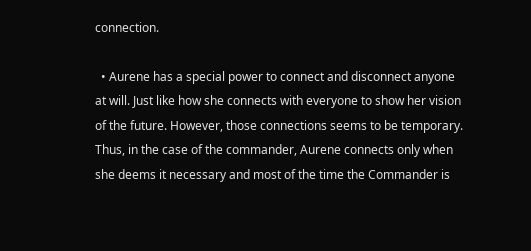connection.

  • Aurene has a special power to connect and disconnect anyone at will. Just like how she connects with everyone to show her vision of the future. However, those connections seems to be temporary. Thus, in the case of the commander, Aurene connects only when she deems it necessary and most of the time the Commander is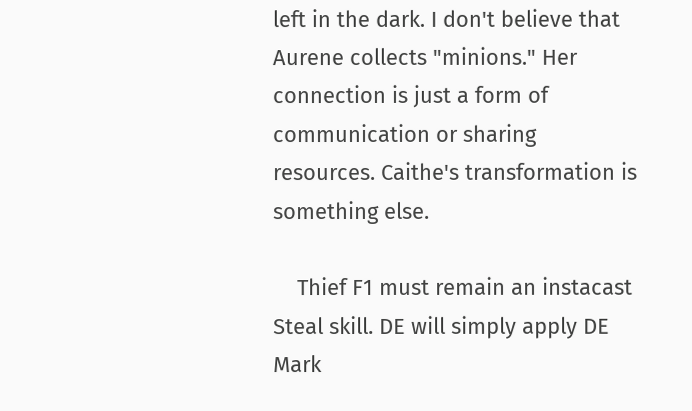left in the dark. I don't believe that Aurene collects "minions." Her connection is just a form of communication or sharing resources. Caithe's transformation is something else.

    Thief F1 must remain an instacast Steal skill. DE will simply apply DE Mark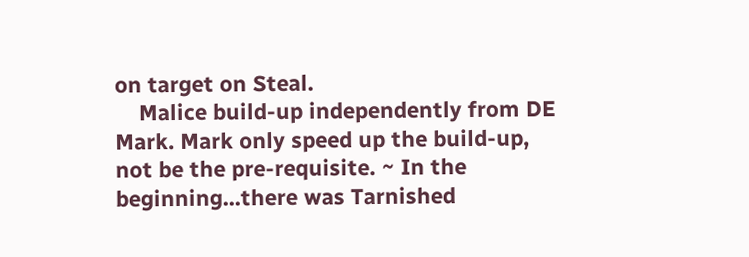on target on Steal.
    Malice build-up independently from DE Mark. Mark only speed up the build-up, not be the pre-requisite. ~ In the beginning...there was Tarnished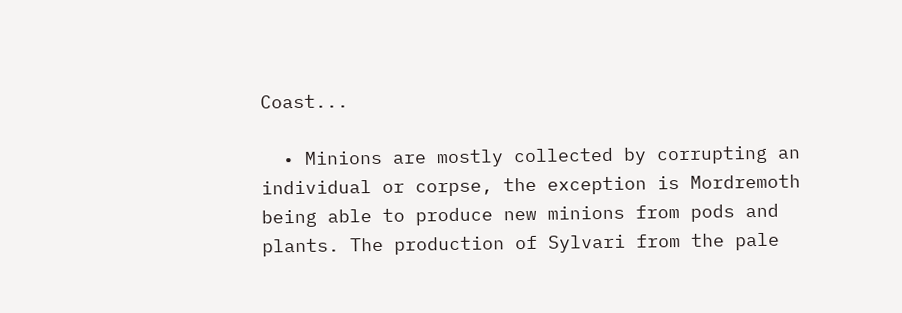Coast...

  • Minions are mostly collected by corrupting an individual or corpse, the exception is Mordremoth being able to produce new minions from pods and plants. The production of Sylvari from the pale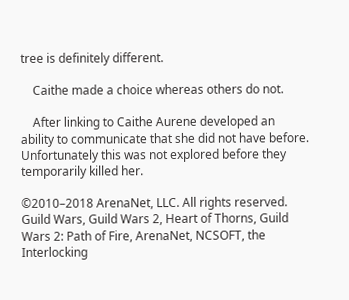tree is definitely different.

    Caithe made a choice whereas others do not.

    After linking to Caithe Aurene developed an ability to communicate that she did not have before. Unfortunately this was not explored before they temporarily killed her.

©2010–2018 ArenaNet, LLC. All rights reserved. Guild Wars, Guild Wars 2, Heart of Thorns, Guild Wars 2: Path of Fire, ArenaNet, NCSOFT, the Interlocking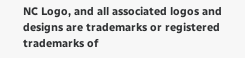NC Logo, and all associated logos and designs are trademarks or registered trademarks of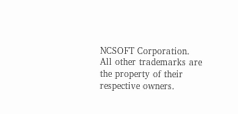NCSOFT Corporation. All other trademarks are the property of their respective owners.